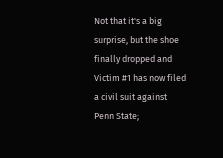Not that it's a big surprise, but the shoe finally dropped and Victim #1 has now filed a civil suit against Penn State;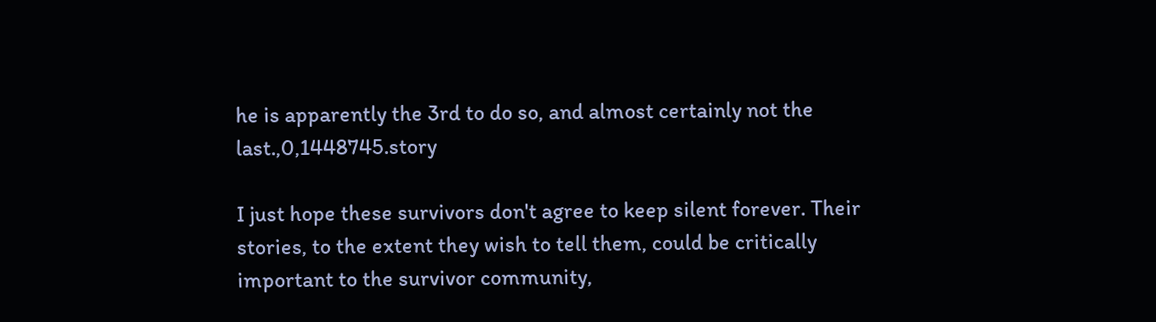he is apparently the 3rd to do so, and almost certainly not the last.,0,1448745.story

I just hope these survivors don't agree to keep silent forever. Their stories, to the extent they wish to tell them, could be critically important to the survivor community,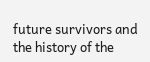future survivors and the history of the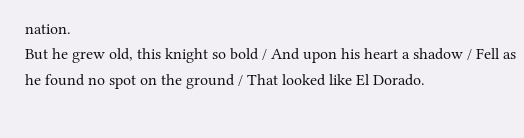nation.
But he grew old, this knight so bold / And upon his heart a shadow / Fell as he found no spot on the ground / That looked like El Dorado.